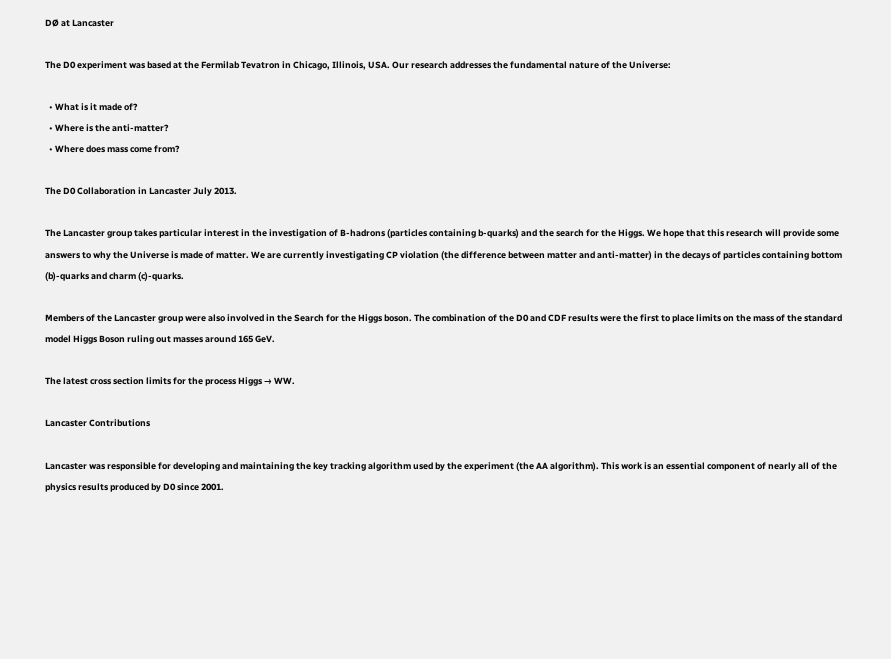DØ at Lancaster

The D0 experiment was based at the Fermilab Tevatron in Chicago, Illinois, USA. Our research addresses the fundamental nature of the Universe:

  • What is it made of?
  • Where is the anti-matter?
  • Where does mass come from?

The D0 Collaboration in Lancaster July 2013.

The Lancaster group takes particular interest in the investigation of B-hadrons (particles containing b-quarks) and the search for the Higgs. We hope that this research will provide some answers to why the Universe is made of matter. We are currently investigating CP violation (the difference between matter and anti-matter) in the decays of particles containing bottom (b)-quarks and charm (c)-quarks.

Members of the Lancaster group were also involved in the Search for the Higgs boson. The combination of the D0 and CDF results were the first to place limits on the mass of the standard model Higgs Boson ruling out masses around 165 GeV.

The latest cross section limits for the process Higgs → WW.

Lancaster Contributions

Lancaster was responsible for developing and maintaining the key tracking algorithm used by the experiment (the AA algorithm). This work is an essential component of nearly all of the physics results produced by D0 since 2001.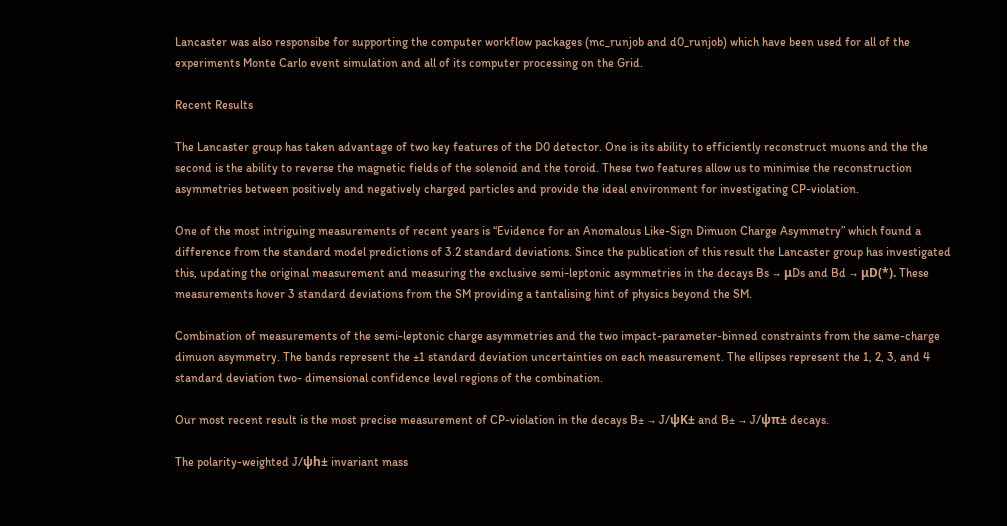Lancaster was also responsibe for supporting the computer workflow packages (mc_runjob and d0_runjob) which have been used for all of the experiments Monte Carlo event simulation and all of its computer processing on the Grid.

Recent Results

The Lancaster group has taken advantage of two key features of the D0 detector. One is its ability to efficiently reconstruct muons and the the second is the ability to reverse the magnetic fields of the solenoid and the toroid. These two features allow us to minimise the reconstruction asymmetries between positively and negatively charged particles and provide the ideal environment for investigating CP-violation.

One of the most intriguing measurements of recent years is “Evidence for an Anomalous Like-Sign Dimuon Charge Asymmetry” which found a difference from the standard model predictions of 3.2 standard deviations. Since the publication of this result the Lancaster group has investigated this, updating the original measurement and measuring the exclusive semi-leptonic asymmetries in the decays Bs → μDs and Bd → μD(*). These measurements hover 3 standard deviations from the SM providing a tantalising hint of physics beyond the SM.

Combination of measurements of the semi-leptonic charge asymmetries and the two impact-parameter-binned constraints from the same-charge dimuon asymmetry. The bands represent the ±1 standard deviation uncertainties on each measurement. The ellipses represent the 1, 2, 3, and 4 standard deviation two- dimensional confidence level regions of the combination.

Our most recent result is the most precise measurement of CP-violation in the decays B± → J/ψK± and B± → J/ψπ± decays.

The polarity-weighted J/ψh± invariant mass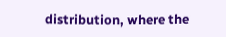distribution, where the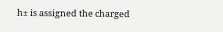h± is assigned the charged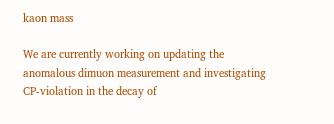kaon mass

We are currently working on updating the anomalous dimuon measurement and investigating CP-violation in the decay of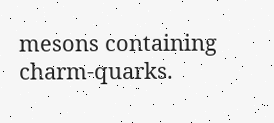mesons containing charm-quarks.